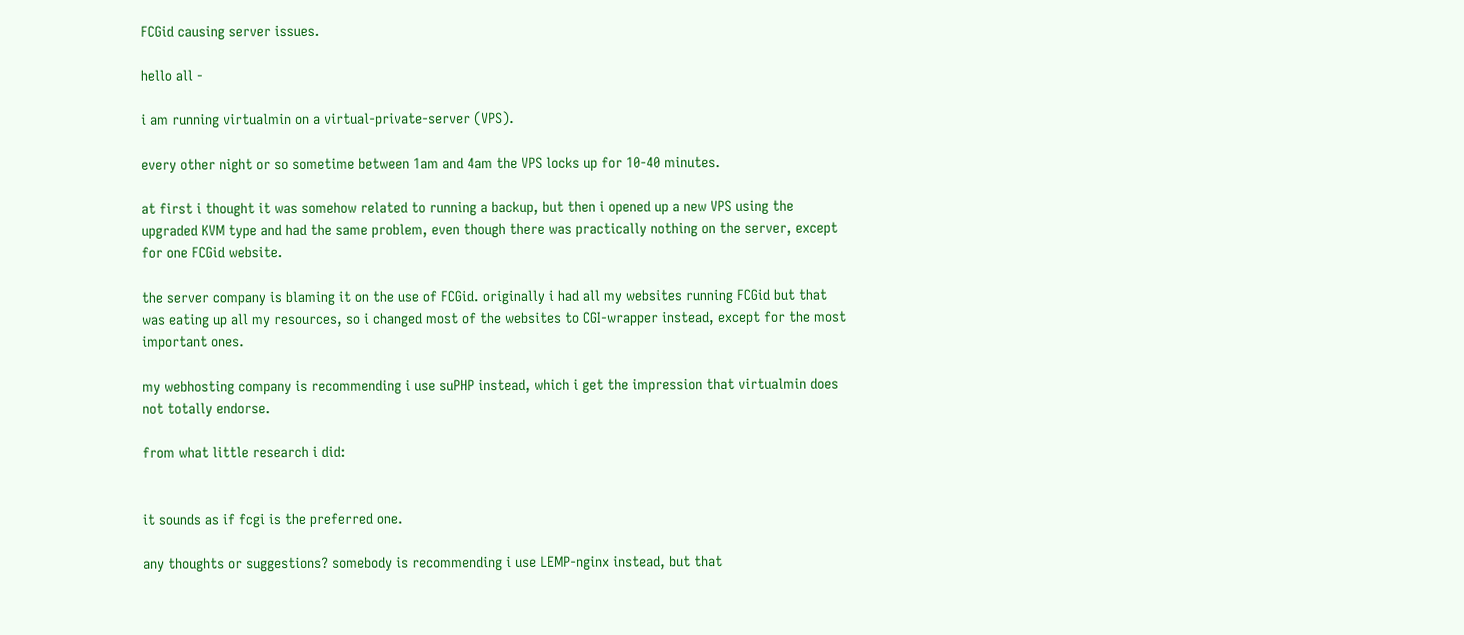FCGid causing server issues.

hello all -

i am running virtualmin on a virtual-private-server (VPS).

every other night or so sometime between 1am and 4am the VPS locks up for 10-40 minutes.

at first i thought it was somehow related to running a backup, but then i opened up a new VPS using the upgraded KVM type and had the same problem, even though there was practically nothing on the server, except for one FCGid website.

the server company is blaming it on the use of FCGid. originally i had all my websites running FCGid but that was eating up all my resources, so i changed most of the websites to CGI-wrapper instead, except for the most important ones.

my webhosting company is recommending i use suPHP instead, which i get the impression that virtualmin does not totally endorse.

from what little research i did:


it sounds as if fcgi is the preferred one.

any thoughts or suggestions? somebody is recommending i use LEMP-nginx instead, but that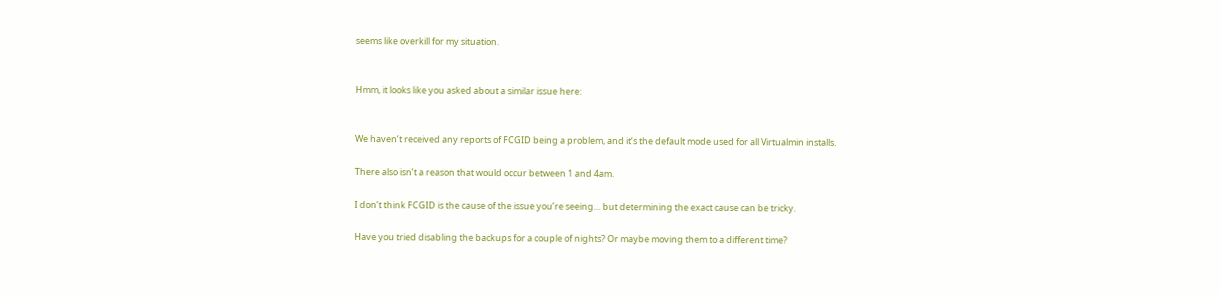seems like overkill for my situation.


Hmm, it looks like you asked about a similar issue here:


We haven’t received any reports of FCGID being a problem, and it’s the default mode used for all Virtualmin installs.

There also isn’t a reason that would occur between 1 and 4am.

I don’t think FCGID is the cause of the issue you’re seeing… but determining the exact cause can be tricky.

Have you tried disabling the backups for a couple of nights? Or maybe moving them to a different time?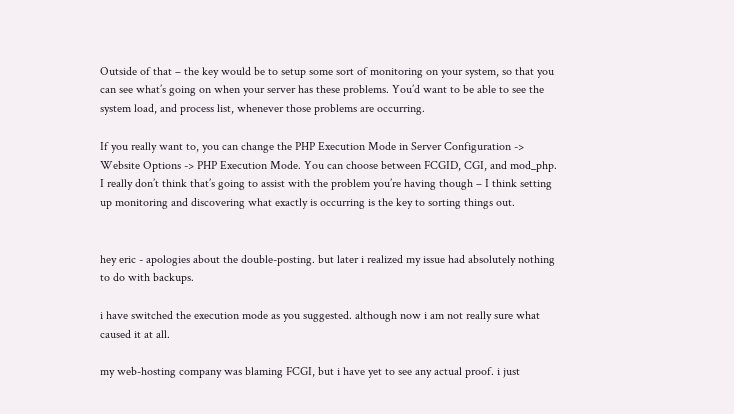Outside of that – the key would be to setup some sort of monitoring on your system, so that you can see what’s going on when your server has these problems. You’d want to be able to see the system load, and process list, whenever those problems are occurring.

If you really want to, you can change the PHP Execution Mode in Server Configuration -> Website Options -> PHP Execution Mode. You can choose between FCGID, CGI, and mod_php. I really don’t think that’s going to assist with the problem you’re having though – I think setting up monitoring and discovering what exactly is occurring is the key to sorting things out.


hey eric - apologies about the double-posting. but later i realized my issue had absolutely nothing to do with backups.

i have switched the execution mode as you suggested. although now i am not really sure what caused it at all.

my web-hosting company was blaming FCGI, but i have yet to see any actual proof. i just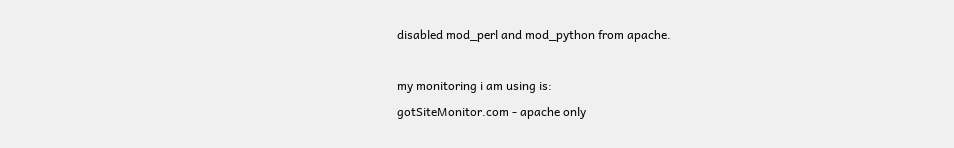disabled mod_perl and mod_python from apache.

my monitoring i am using is:
gotSiteMonitor.com - apache only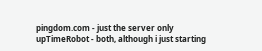pingdom.com - just the server only
upTimeRobot - both, although i just starting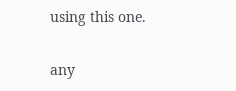using this one.

any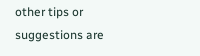other tips or suggestions are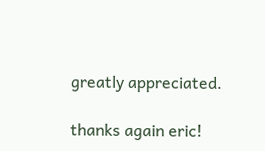greatly appreciated.

thanks again eric!